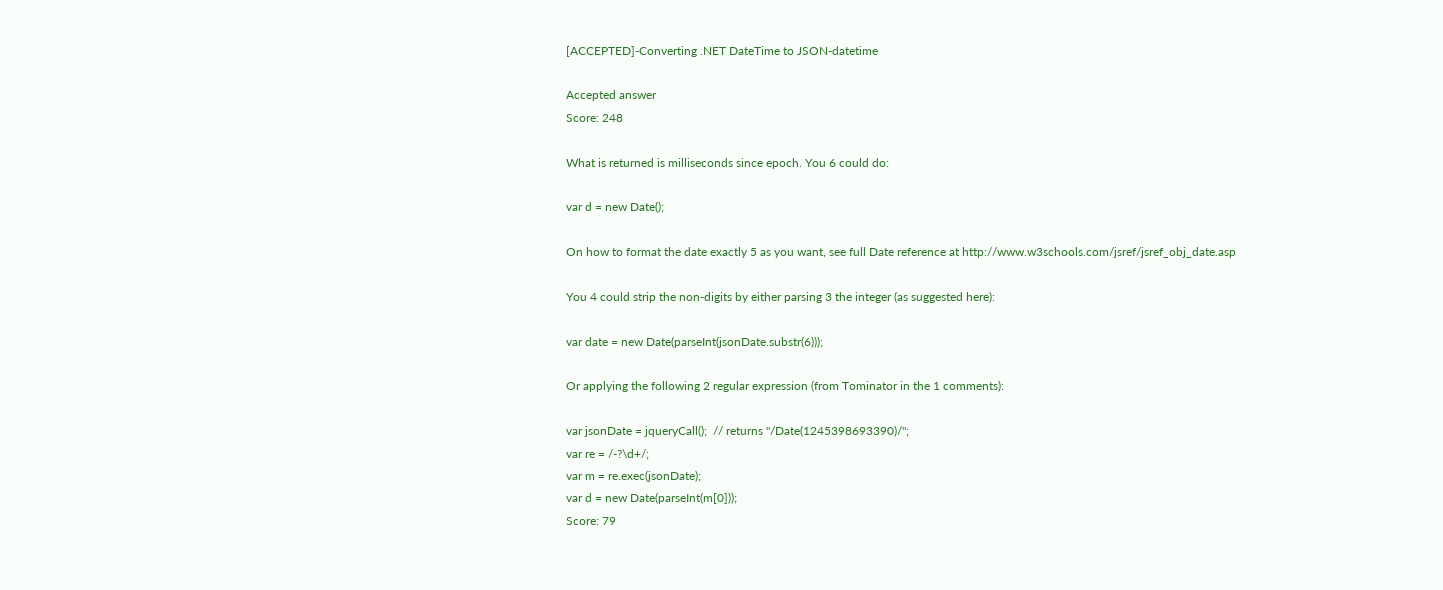[ACCEPTED]-Converting .NET DateTime to JSON-datetime

Accepted answer
Score: 248

What is returned is milliseconds since epoch. You 6 could do:

var d = new Date();

On how to format the date exactly 5 as you want, see full Date reference at http://www.w3schools.com/jsref/jsref_obj_date.asp

You 4 could strip the non-digits by either parsing 3 the integer (as suggested here):

var date = new Date(parseInt(jsonDate.substr(6)));

Or applying the following 2 regular expression (from Tominator in the 1 comments):

var jsonDate = jqueryCall();  // returns "/Date(1245398693390)/";
var re = /-?\d+/;
var m = re.exec(jsonDate);
var d = new Date(parseInt(m[0]));
Score: 79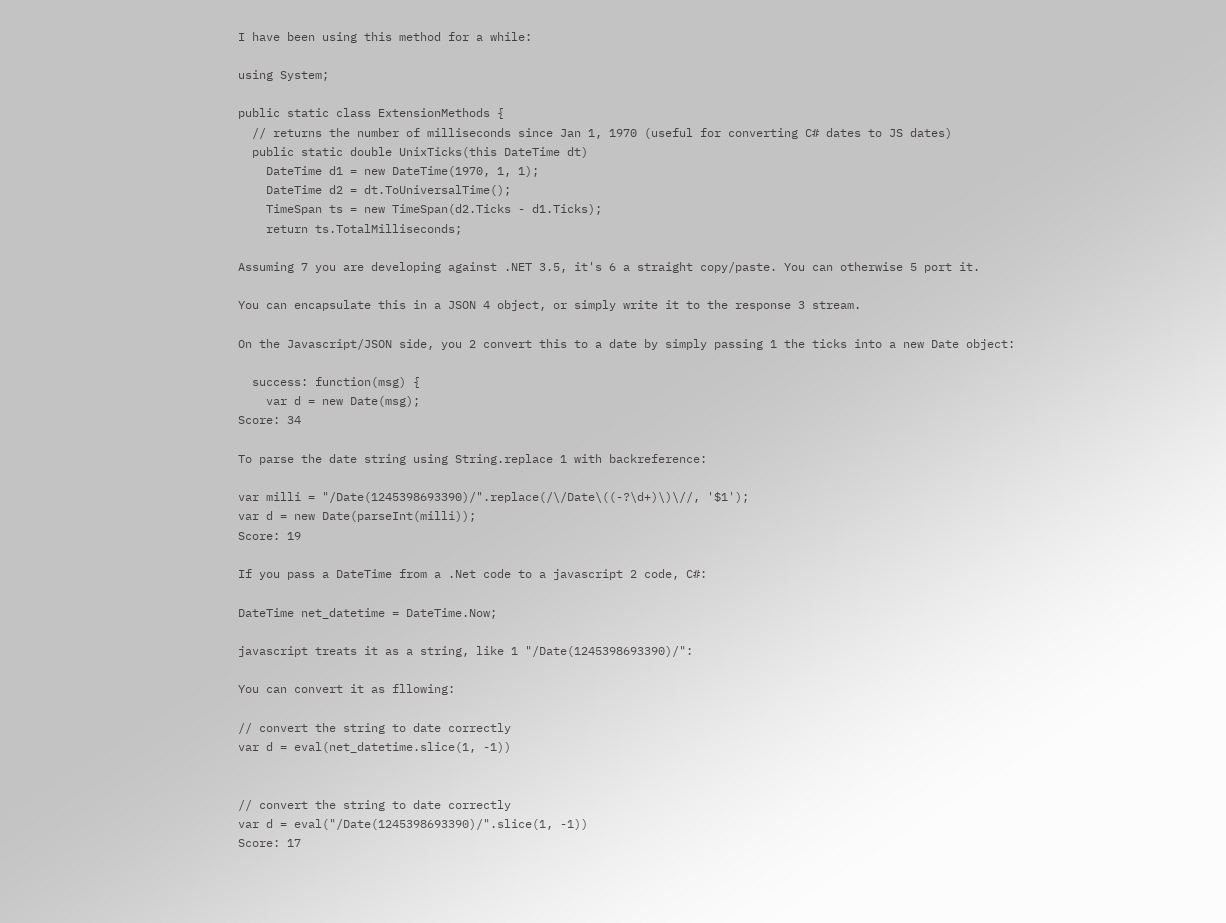I have been using this method for a while:

using System;

public static class ExtensionMethods {
  // returns the number of milliseconds since Jan 1, 1970 (useful for converting C# dates to JS dates)
  public static double UnixTicks(this DateTime dt)
    DateTime d1 = new DateTime(1970, 1, 1);
    DateTime d2 = dt.ToUniversalTime();
    TimeSpan ts = new TimeSpan(d2.Ticks - d1.Ticks);
    return ts.TotalMilliseconds;

Assuming 7 you are developing against .NET 3.5, it's 6 a straight copy/paste. You can otherwise 5 port it.

You can encapsulate this in a JSON 4 object, or simply write it to the response 3 stream.

On the Javascript/JSON side, you 2 convert this to a date by simply passing 1 the ticks into a new Date object:

  success: function(msg) {
    var d = new Date(msg);
Score: 34

To parse the date string using String.replace 1 with backreference:

var milli = "/Date(1245398693390)/".replace(/\/Date\((-?\d+)\)\//, '$1');
var d = new Date(parseInt(milli));
Score: 19

If you pass a DateTime from a .Net code to a javascript 2 code, C#:

DateTime net_datetime = DateTime.Now;

javascript treats it as a string, like 1 "/Date(1245398693390)/":

You can convert it as fllowing:

// convert the string to date correctly
var d = eval(net_datetime.slice(1, -1))


// convert the string to date correctly
var d = eval("/Date(1245398693390)/".slice(1, -1))
Score: 17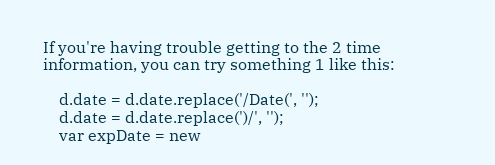If you're having trouble getting to the 2 time information, you can try something 1 like this:

    d.date = d.date.replace('/Date(', '');
    d.date = d.date.replace(')/', '');
    var expDate = new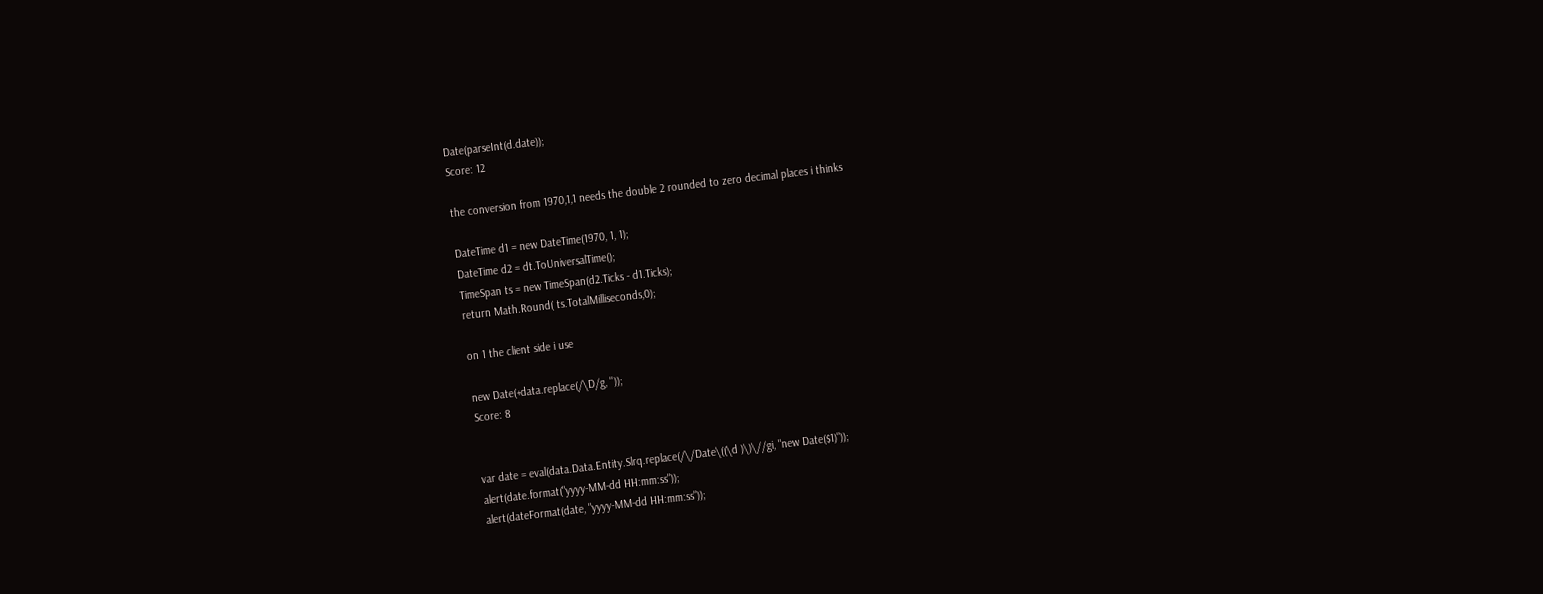Date(parseInt(d.date));
Score: 12

the conversion from 1970,1,1 needs the double 2 rounded to zero decimal places i thinks

DateTime d1 = new DateTime(1970, 1, 1);
DateTime d2 = dt.ToUniversalTime();
TimeSpan ts = new TimeSpan(d2.Ticks - d1.Ticks);
return Math.Round( ts.TotalMilliseconds,0);

on 1 the client side i use

new Date(+data.replace(/\D/g, ''));
Score: 8


var date = eval(data.Data.Entity.Slrq.replace(/\/Date\((\d )\)\//gi, "new Date($1)"));
alert(date.format("yyyy-MM-dd HH:mm:ss"));
alert(dateFormat(date, "yyyy-MM-dd HH:mm:ss"));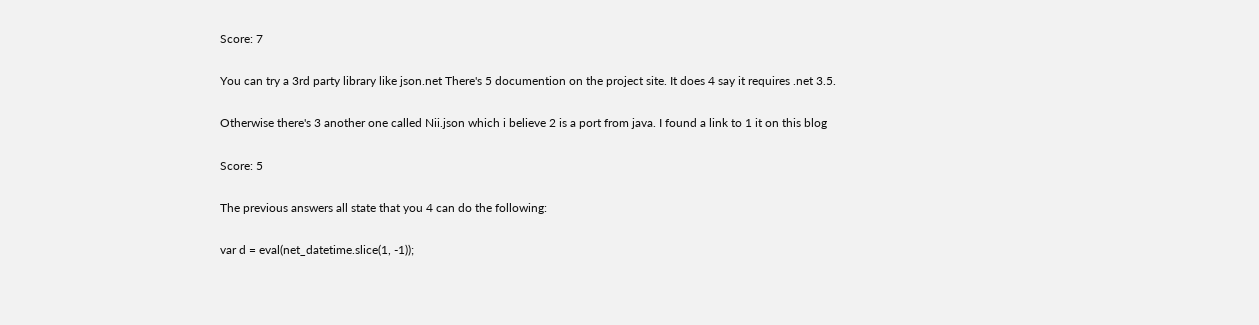Score: 7

You can try a 3rd party library like json.net There's 5 documention on the project site. It does 4 say it requires .net 3.5.

Otherwise there's 3 another one called Nii.json which i believe 2 is a port from java. I found a link to 1 it on this blog

Score: 5

The previous answers all state that you 4 can do the following:

var d = eval(net_datetime.slice(1, -1));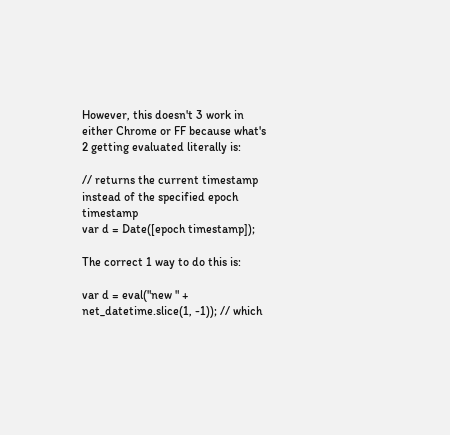However, this doesn't 3 work in either Chrome or FF because what's 2 getting evaluated literally is:

// returns the current timestamp instead of the specified epoch timestamp
var d = Date([epoch timestamp]);

The correct 1 way to do this is:

var d = eval("new " + net_datetime.slice(1, -1)); // which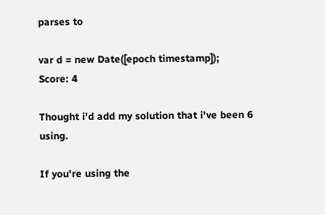parses to

var d = new Date([epoch timestamp]);
Score: 4

Thought i'd add my solution that i've been 6 using.

If you're using the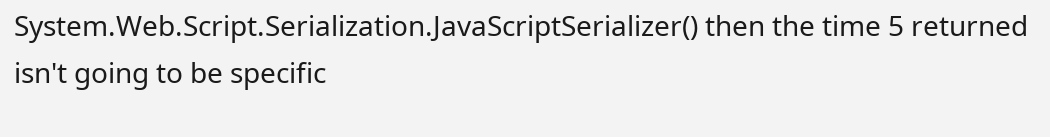System.Web.Script.Serialization.JavaScriptSerializer() then the time 5 returned isn't going to be specific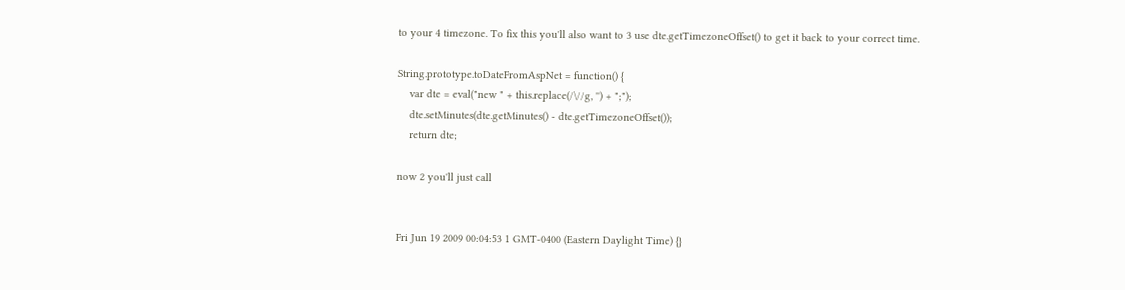to your 4 timezone. To fix this you'll also want to 3 use dte.getTimezoneOffset() to get it back to your correct time.

String.prototype.toDateFromAspNet = function() {
    var dte = eval("new " + this.replace(/\//g, '') + ";");
    dte.setMinutes(dte.getMinutes() - dte.getTimezoneOffset());
    return dte;

now 2 you'll just call


Fri Jun 19 2009 00:04:53 1 GMT-0400 (Eastern Daylight Time) {}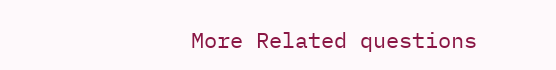More Related questions